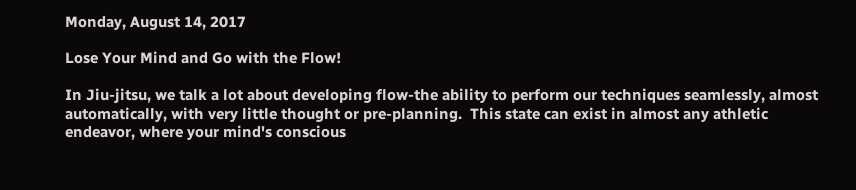Monday, August 14, 2017

Lose Your Mind and Go with the Flow!

In Jiu-jitsu, we talk a lot about developing flow-the ability to perform our techniques seamlessly, almost automatically, with very little thought or pre-planning.  This state can exist in almost any athletic endeavor, where your mind's conscious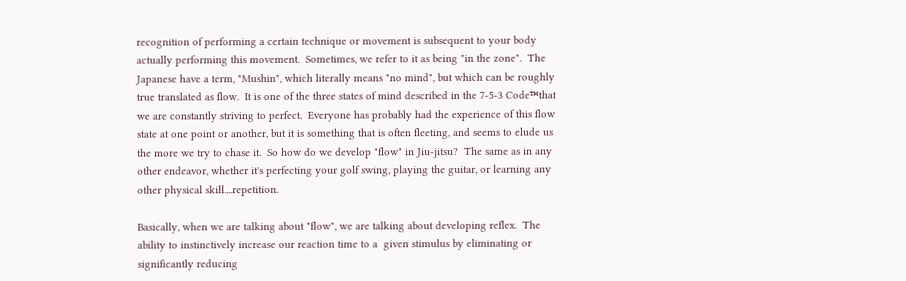recognition of performing a certain technique or movement is subsequent to your body actually performing this movement.  Sometimes, we refer to it as being "in the zone".  The Japanese have a term, "Mushin", which literally means "no mind", but which can be roughly true translated as flow.  It is one of the three states of mind described in the 7-5-3 Code™that we are constantly striving to perfect.  Everyone has probably had the experience of this flow state at one point or another, but it is something that is often fleeting, and seems to elude us the more we try to chase it.  So how do we develop "flow" in Jiu-jitsu?  The same as in any other endeavor, whether it's perfecting your golf swing, playing the guitar, or learning any other physical skill....repetition.

Basically, when we are talking about "flow", we are talking about developing reflex.  The ability to instinctively increase our reaction time to a  given stimulus by eliminating or significantly reducing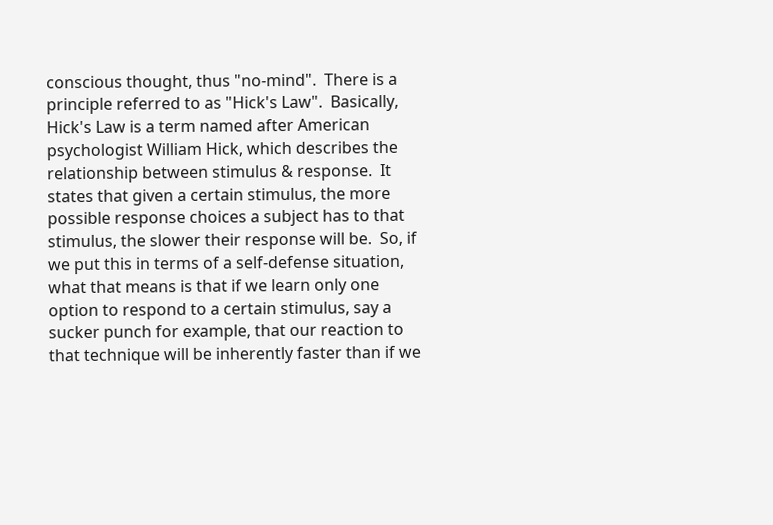conscious thought, thus "no-mind".  There is a principle referred to as "Hick's Law".  Basically, Hick's Law is a term named after American psychologist William Hick, which describes the relationship between stimulus & response.  It states that given a certain stimulus, the more possible response choices a subject has to that stimulus, the slower their response will be.  So, if we put this in terms of a self-defense situation, what that means is that if we learn only one option to respond to a certain stimulus, say a sucker punch for example, that our reaction to that technique will be inherently faster than if we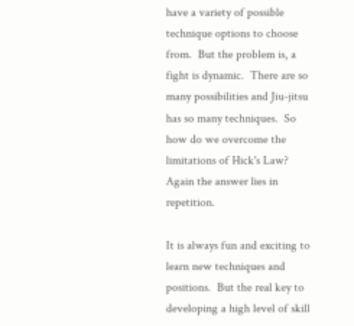have a variety of possible technique options to choose from.  But the problem is, a fight is dynamic.  There are so many possibilities and Jiu-jitsu has so many techniques.  So how do we overcome the limitations of Hick's Law?  Again the answer lies in repetition.

It is always fun and exciting to learn new techniques and positions.  But the real key to developing a high level of skill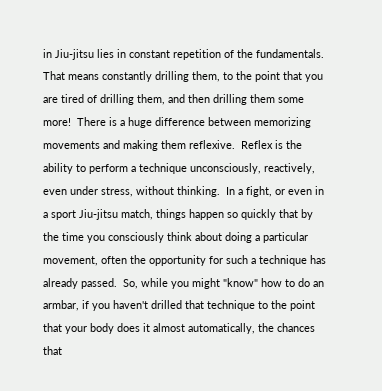in Jiu-jitsu lies in constant repetition of the fundamentals.  That means constantly drilling them, to the point that you are tired of drilling them, and then drilling them some more!  There is a huge difference between memorizing movements and making them reflexive.  Reflex is the ability to perform a technique unconsciously, reactively, even under stress, without thinking.  In a fight, or even in a sport Jiu-jitsu match, things happen so quickly that by the time you consciously think about doing a particular movement, often the opportunity for such a technique has already passed.  So, while you might "know" how to do an armbar, if you haven't drilled that technique to the point that your body does it almost automatically, the chances that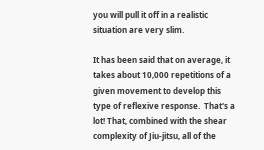you will pull it off in a realistic situation are very slim.

It has been said that on average, it takes about 10,000 repetitions of a given movement to develop this type of reflexive response.  That's a lot! That, combined with the shear complexity of Jiu-jitsu, all of the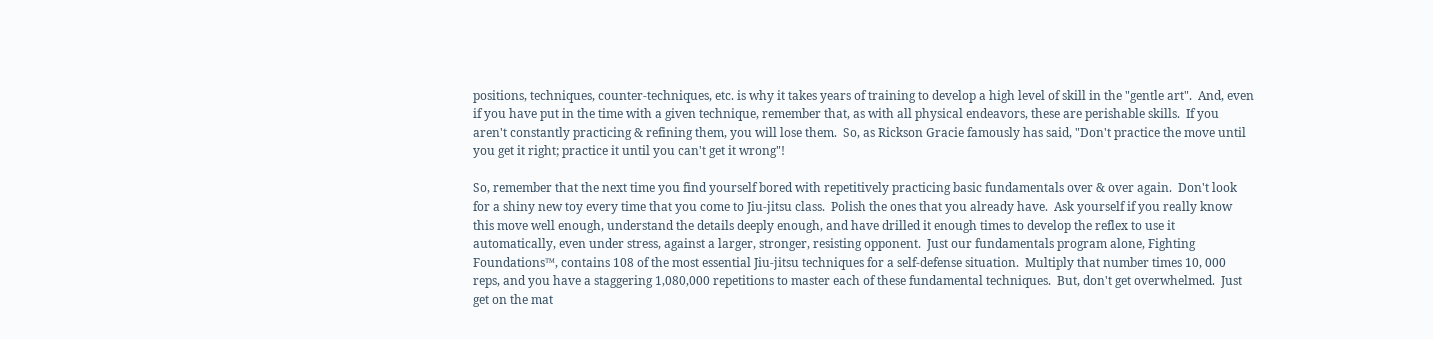positions, techniques, counter-techniques, etc. is why it takes years of training to develop a high level of skill in the "gentle art".  And, even if you have put in the time with a given technique, remember that, as with all physical endeavors, these are perishable skills.  If you aren't constantly practicing & refining them, you will lose them.  So, as Rickson Gracie famously has said, "Don't practice the move until you get it right; practice it until you can't get it wrong"!

So, remember that the next time you find yourself bored with repetitively practicing basic fundamentals over & over again.  Don't look for a shiny new toy every time that you come to Jiu-jitsu class.  Polish the ones that you already have.  Ask yourself if you really know this move well enough, understand the details deeply enough, and have drilled it enough times to develop the reflex to use it automatically, even under stress, against a larger, stronger, resisting opponent.  Just our fundamentals program alone, Fighting Foundations™, contains 108 of the most essential Jiu-jitsu techniques for a self-defense situation.  Multiply that number times 10, 000 reps, and you have a staggering 1,080,000 repetitions to master each of these fundamental techniques.  But, don't get overwhelmed.  Just get on the mat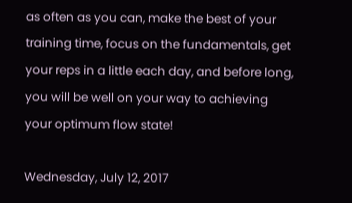as often as you can, make the best of your training time, focus on the fundamentals, get your reps in a little each day, and before long, you will be well on your way to achieving your optimum flow state!

Wednesday, July 12, 2017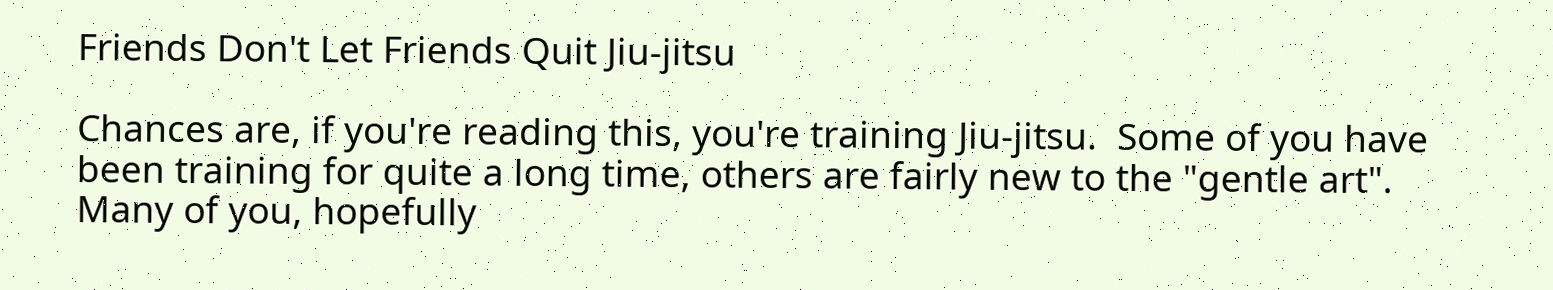Friends Don't Let Friends Quit Jiu-jitsu

Chances are, if you're reading this, you're training Jiu-jitsu.  Some of you have been training for quite a long time, others are fairly new to the "gentle art".  Many of you, hopefully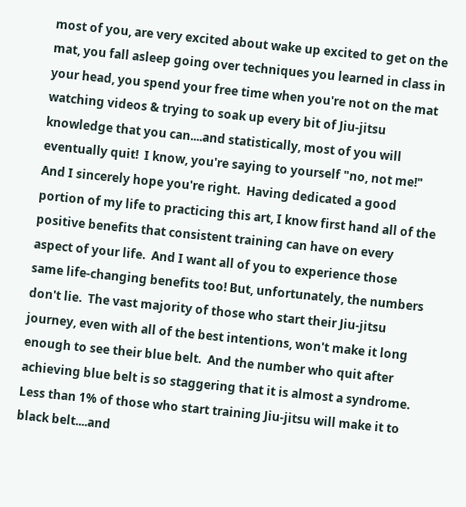most of you, are very excited about wake up excited to get on the mat, you fall asleep going over techniques you learned in class in your head, you spend your free time when you're not on the mat watching videos & trying to soak up every bit of Jiu-jitsu knowledge that you can....and statistically, most of you will eventually quit!  I know, you're saying to yourself "no, not me!"  And I sincerely hope you're right.  Having dedicated a good portion of my life to practicing this art, I know first hand all of the positive benefits that consistent training can have on every aspect of your life.  And I want all of you to experience those same life-changing benefits too! But, unfortunately, the numbers don't lie.  The vast majority of those who start their Jiu-jitsu journey, even with all of the best intentions, won't make it long enough to see their blue belt.  And the number who quit after achieving blue belt is so staggering that it is almost a syndrome.  Less than 1% of those who start training Jiu-jitsu will make it to black belt....and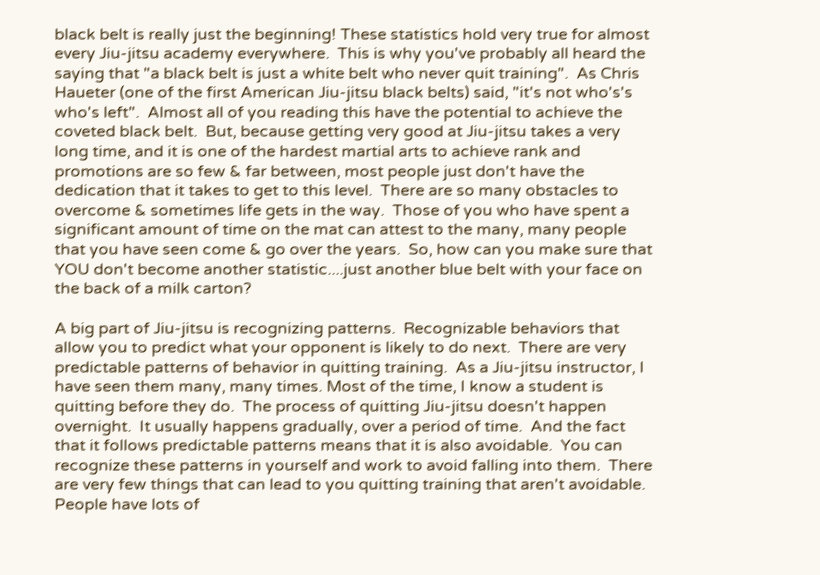black belt is really just the beginning! These statistics hold very true for almost every Jiu-jitsu academy everywhere.  This is why you've probably all heard the saying that "a black belt is just a white belt who never quit training".  As Chris Haueter (one of the first American Jiu-jitsu black belts) said, "it's not who's's who's left".  Almost all of you reading this have the potential to achieve the coveted black belt.  But, because getting very good at Jiu-jitsu takes a very long time, and it is one of the hardest martial arts to achieve rank and promotions are so few & far between, most people just don't have the dedication that it takes to get to this level.  There are so many obstacles to overcome & sometimes life gets in the way.  Those of you who have spent a significant amount of time on the mat can attest to the many, many people that you have seen come & go over the years.  So, how can you make sure that YOU don't become another statistic....just another blue belt with your face on the back of a milk carton?

A big part of Jiu-jitsu is recognizing patterns.  Recognizable behaviors that allow you to predict what your opponent is likely to do next.  There are very predictable patterns of behavior in quitting training.  As a Jiu-jitsu instructor, I have seen them many, many times. Most of the time, I know a student is quitting before they do.  The process of quitting Jiu-jitsu doesn't happen overnight.  It usually happens gradually, over a period of time.  And the fact that it follows predictable patterns means that it is also avoidable.  You can recognize these patterns in yourself and work to avoid falling into them.  There are very few things that can lead to you quitting training that aren't avoidable.  People have lots of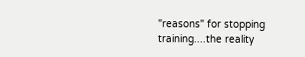"reasons" for stopping training....the reality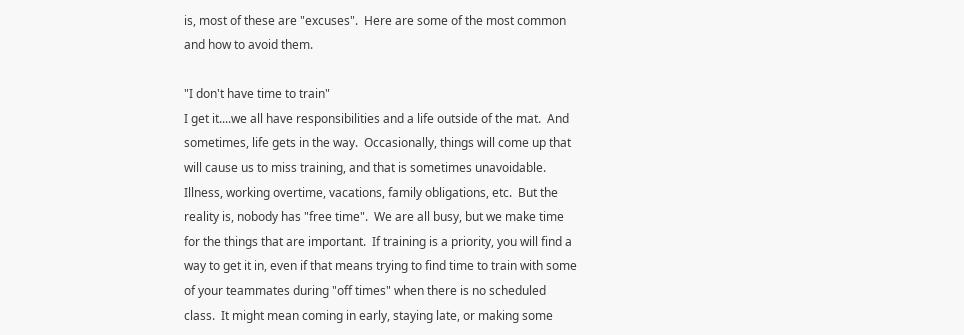is, most of these are "excuses".  Here are some of the most common and how to avoid them.

"I don't have time to train"
I get it....we all have responsibilities and a life outside of the mat.  And sometimes, life gets in the way.  Occasionally, things will come up that will cause us to miss training, and that is sometimes unavoidable.  Illness, working overtime, vacations, family obligations, etc.  But the reality is, nobody has "free time".  We are all busy, but we make time for the things that are important.  If training is a priority, you will find a way to get it in, even if that means trying to find time to train with some of your teammates during "off times" when there is no scheduled class.  It might mean coming in early, staying late, or making some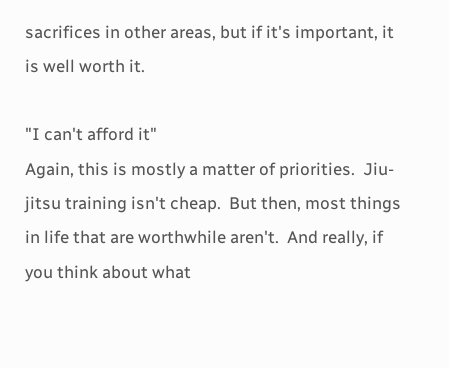sacrifices in other areas, but if it's important, it is well worth it.

"I can't afford it"
Again, this is mostly a matter of priorities.  Jiu-jitsu training isn't cheap.  But then, most things in life that are worthwhile aren't.  And really, if you think about what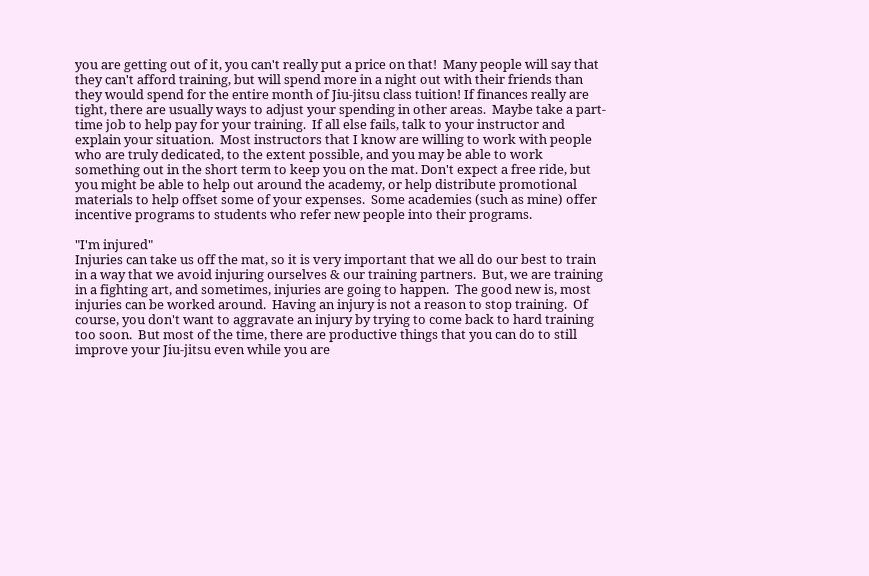you are getting out of it, you can't really put a price on that!  Many people will say that they can't afford training, but will spend more in a night out with their friends than they would spend for the entire month of Jiu-jitsu class tuition! If finances really are tight, there are usually ways to adjust your spending in other areas.  Maybe take a part-time job to help pay for your training.  If all else fails, talk to your instructor and explain your situation.  Most instructors that I know are willing to work with people who are truly dedicated, to the extent possible, and you may be able to work something out in the short term to keep you on the mat. Don't expect a free ride, but you might be able to help out around the academy, or help distribute promotional materials to help offset some of your expenses.  Some academies (such as mine) offer incentive programs to students who refer new people into their programs.

"I'm injured"
Injuries can take us off the mat, so it is very important that we all do our best to train in a way that we avoid injuring ourselves & our training partners.  But, we are training in a fighting art, and sometimes, injuries are going to happen.  The good new is, most injuries can be worked around.  Having an injury is not a reason to stop training.  Of course, you don't want to aggravate an injury by trying to come back to hard training too soon.  But most of the time, there are productive things that you can do to still improve your Jiu-jitsu even while you are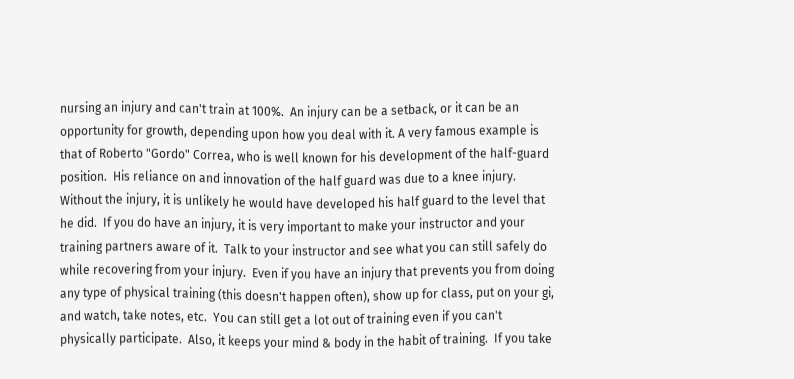nursing an injury and can't train at 100%.  An injury can be a setback, or it can be an opportunity for growth, depending upon how you deal with it. A very famous example is that of Roberto "Gordo" Correa, who is well known for his development of the half-guard position.  His reliance on and innovation of the half guard was due to a knee injury.  Without the injury, it is unlikely he would have developed his half guard to the level that he did.  If you do have an injury, it is very important to make your instructor and your training partners aware of it.  Talk to your instructor and see what you can still safely do while recovering from your injury.  Even if you have an injury that prevents you from doing any type of physical training (this doesn't happen often), show up for class, put on your gi, and watch, take notes, etc.  You can still get a lot out of training even if you can't physically participate.  Also, it keeps your mind & body in the habit of training.  If you take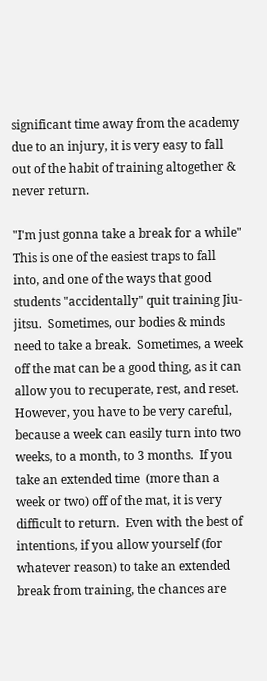significant time away from the academy due to an injury, it is very easy to fall out of the habit of training altogether & never return.

"I'm just gonna take a break for a while"
This is one of the easiest traps to fall into, and one of the ways that good students "accidentally" quit training Jiu-jitsu.  Sometimes, our bodies & minds need to take a break.  Sometimes, a week off the mat can be a good thing, as it can allow you to recuperate, rest, and reset.  However, you have to be very careful, because a week can easily turn into two weeks, to a month, to 3 months.  If you take an extended time  (more than a week or two) off of the mat, it is very difficult to return.  Even with the best of intentions, if you allow yourself (for whatever reason) to take an extended break from training, the chances are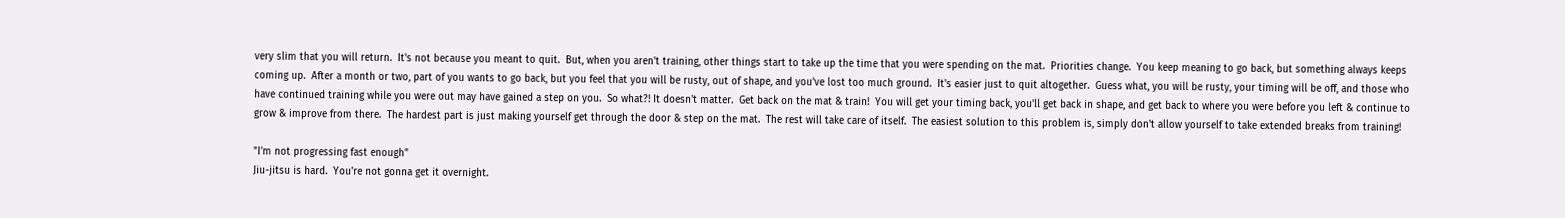very slim that you will return.  It's not because you meant to quit.  But, when you aren't training, other things start to take up the time that you were spending on the mat.  Priorities change.  You keep meaning to go back, but something always keeps coming up.  After a month or two, part of you wants to go back, but you feel that you will be rusty, out of shape, and you've lost too much ground.  It's easier just to quit altogether.  Guess what, you will be rusty, your timing will be off, and those who have continued training while you were out may have gained a step on you.  So what?! It doesn't matter.  Get back on the mat & train!  You will get your timing back, you'll get back in shape, and get back to where you were before you left & continue to grow & improve from there.  The hardest part is just making yourself get through the door & step on the mat.  The rest will take care of itself.  The easiest solution to this problem is, simply don't allow yourself to take extended breaks from training!

"I'm not progressing fast enough"
Jiu-jitsu is hard.  You're not gonna get it overnight.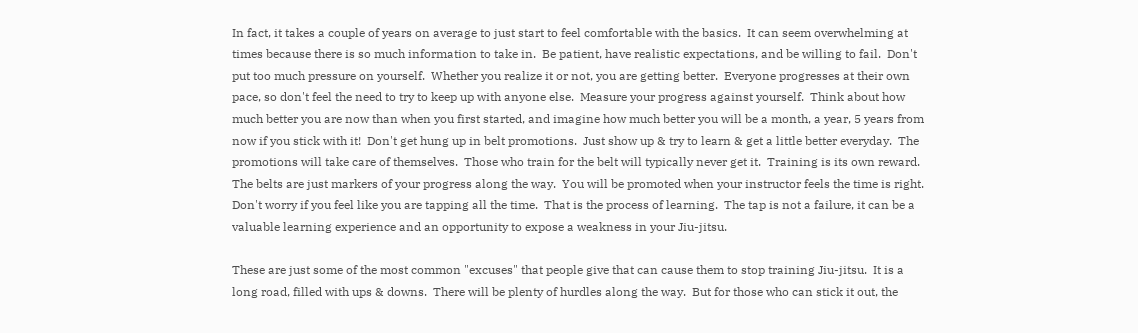In fact, it takes a couple of years on average to just start to feel comfortable with the basics.  It can seem overwhelming at times because there is so much information to take in.  Be patient, have realistic expectations, and be willing to fail.  Don't put too much pressure on yourself.  Whether you realize it or not, you are getting better.  Everyone progresses at their own pace, so don't feel the need to try to keep up with anyone else.  Measure your progress against yourself.  Think about how much better you are now than when you first started, and imagine how much better you will be a month, a year, 5 years from now if you stick with it!  Don't get hung up in belt promotions.  Just show up & try to learn & get a little better everyday.  The promotions will take care of themselves.  Those who train for the belt will typically never get it.  Training is its own reward.  The belts are just markers of your progress along the way.  You will be promoted when your instructor feels the time is right.  Don't worry if you feel like you are tapping all the time.  That is the process of learning.  The tap is not a failure, it can be a valuable learning experience and an opportunity to expose a weakness in your Jiu-jitsu.

These are just some of the most common "excuses" that people give that can cause them to stop training Jiu-jitsu.  It is a long road, filled with ups & downs.  There will be plenty of hurdles along the way.  But for those who can stick it out, the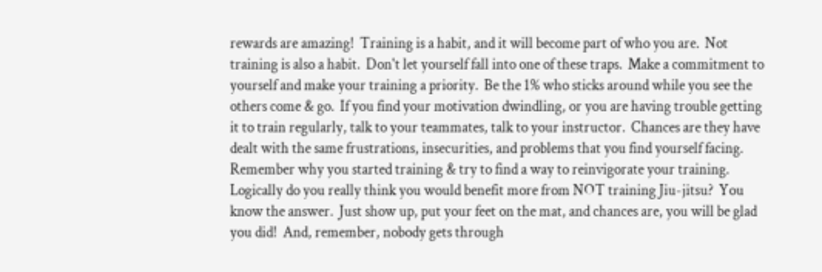rewards are amazing!  Training is a habit, and it will become part of who you are.  Not training is also a habit.  Don't let yourself fall into one of these traps.  Make a commitment to yourself and make your training a priority.  Be the 1% who sticks around while you see the others come & go.  If you find your motivation dwindling, or you are having trouble getting it to train regularly, talk to your teammates, talk to your instructor.  Chances are they have dealt with the same frustrations, insecurities, and problems that you find yourself facing.  Remember why you started training & try to find a way to reinvigorate your training.  Logically do you really think you would benefit more from NOT training Jiu-jitsu?  You know the answer.  Just show up, put your feet on the mat, and chances are, you will be glad you did!  And, remember, nobody gets through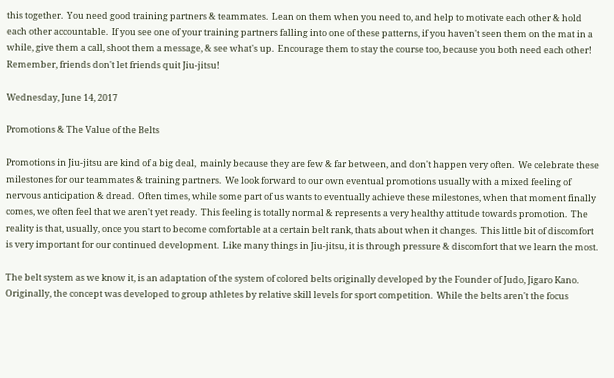this together.  You need good training partners & teammates.  Lean on them when you need to, and help to motivate each other & hold each other accountable.  If you see one of your training partners falling into one of these patterns, if you haven't seen them on the mat in a while, give them a call, shoot them a message, & see what's up.  Encourage them to stay the course too, because you both need each other!  Remember, friends don't let friends quit Jiu-jitsu!

Wednesday, June 14, 2017

Promotions & The Value of the Belts

Promotions in Jiu-jitsu are kind of a big deal,  mainly because they are few & far between, and don't happen very often.  We celebrate these milestones for our teammates & training partners.  We look forward to our own eventual promotions usually with a mixed feeling of nervous anticipation & dread.  Often times, while some part of us wants to eventually achieve these milestones, when that moment finally comes, we often feel that we aren't yet ready.  This feeling is totally normal & represents a very healthy attitude towards promotion.  The reality is that, usually, once you start to become comfortable at a certain belt rank, thats about when it changes.  This little bit of discomfort is very important for our continued development.  Like many things in Jiu-jitsu, it is through pressure & discomfort that we learn the most.

The belt system as we know it, is an adaptation of the system of colored belts originally developed by the Founder of Judo, Jigaro Kano.  Originally, the concept was developed to group athletes by relative skill levels for sport competition.  While the belts aren't the focus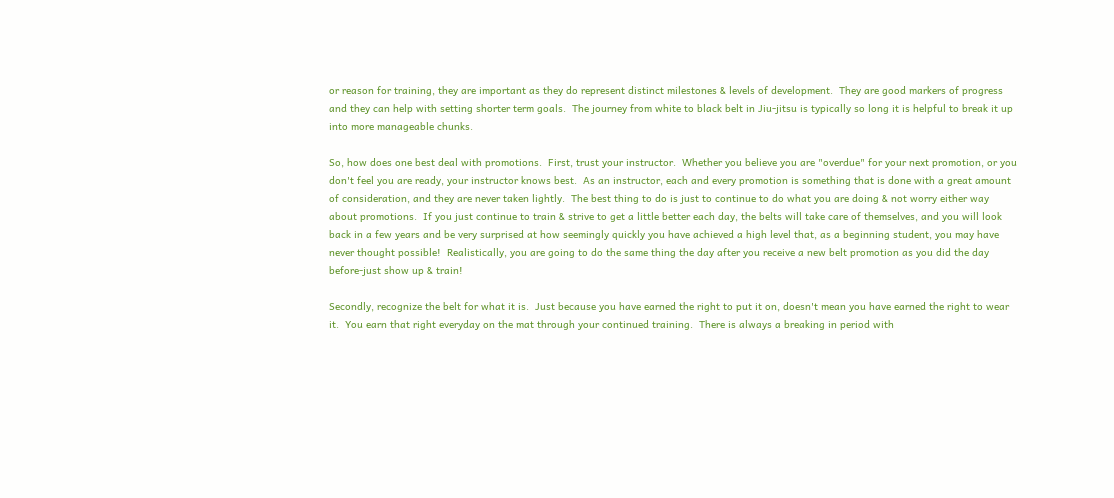or reason for training, they are important as they do represent distinct milestones & levels of development.  They are good markers of progress and they can help with setting shorter term goals.  The journey from white to black belt in Jiu-jitsu is typically so long it is helpful to break it up into more manageable chunks.

So, how does one best deal with promotions.  First, trust your instructor.  Whether you believe you are "overdue" for your next promotion, or you don't feel you are ready, your instructor knows best.  As an instructor, each and every promotion is something that is done with a great amount of consideration, and they are never taken lightly.  The best thing to do is just to continue to do what you are doing & not worry either way about promotions.  If you just continue to train & strive to get a little better each day, the belts will take care of themselves, and you will look back in a few years and be very surprised at how seemingly quickly you have achieved a high level that, as a beginning student, you may have never thought possible!  Realistically, you are going to do the same thing the day after you receive a new belt promotion as you did the day before-just show up & train!

Secondly, recognize the belt for what it is.  Just because you have earned the right to put it on, doesn't mean you have earned the right to wear it.  You earn that right everyday on the mat through your continued training.  There is always a breaking in period with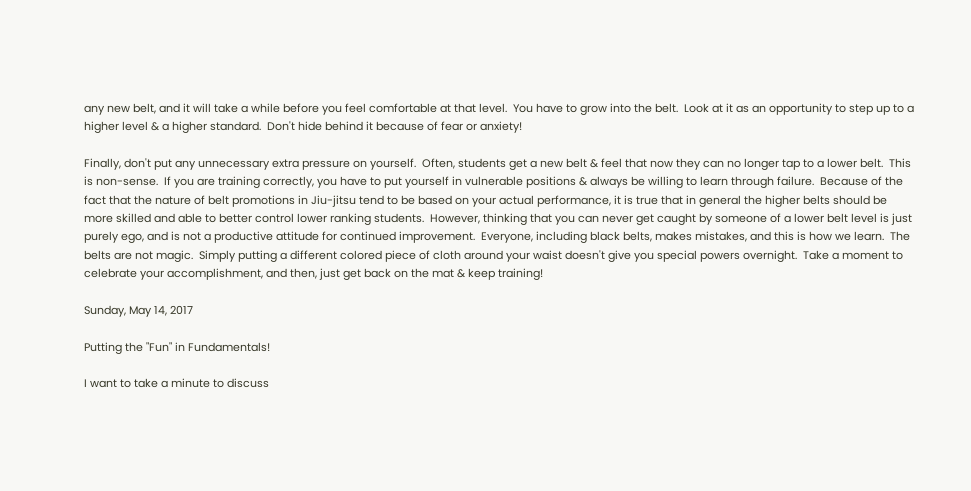any new belt, and it will take a while before you feel comfortable at that level.  You have to grow into the belt.  Look at it as an opportunity to step up to a higher level & a higher standard.  Don't hide behind it because of fear or anxiety!

Finally, don't put any unnecessary extra pressure on yourself.  Often, students get a new belt & feel that now they can no longer tap to a lower belt.  This is non-sense.  If you are training correctly, you have to put yourself in vulnerable positions & always be willing to learn through failure.  Because of the fact that the nature of belt promotions in Jiu-jitsu tend to be based on your actual performance, it is true that in general the higher belts should be more skilled and able to better control lower ranking students.  However, thinking that you can never get caught by someone of a lower belt level is just purely ego, and is not a productive attitude for continued improvement.  Everyone, including black belts, makes mistakes, and this is how we learn.  The belts are not magic.  Simply putting a different colored piece of cloth around your waist doesn't give you special powers overnight.  Take a moment to celebrate your accomplishment, and then, just get back on the mat & keep training!

Sunday, May 14, 2017

Putting the "Fun" in Fundamentals!

I want to take a minute to discuss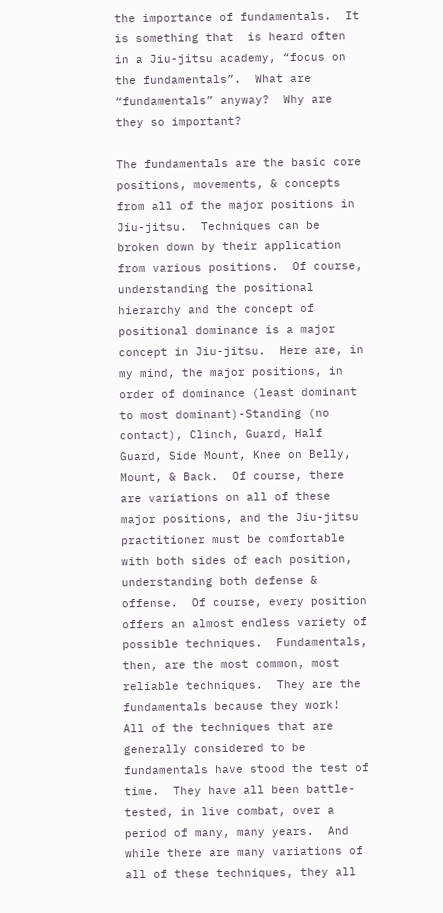the importance of fundamentals.  It is something that  is heard often in a Jiu-jitsu academy, “focus on the fundamentals”.  What are “fundamentals” anyway?  Why are they so important?

The fundamentals are the basic core positions, movements, & concepts from all of the major positions in Jiu-jitsu.  Techniques can be broken down by their application from various positions.  Of course, understanding the positional hierarchy and the concept of positional dominance is a major concept in Jiu-jitsu.  Here are, in my mind, the major positions, in order of dominance (least dominant to most dominant)-Standing (no contact), Clinch, Guard, Half Guard, Side Mount, Knee on Belly, Mount, & Back.  Of course, there are variations on all of these major positions, and the Jiu-jitsu practitioner must be comfortable with both sides of each position, understanding both defense & offense.  Of course, every position offers an almost endless variety of possible techniques.  Fundamentals, then, are the most common, most reliable techniques.  They are the fundamentals because they work!  All of the techniques that are generally considered to be fundamentals have stood the test of time.  They have all been battle-tested, in live combat, over a period of many, many years.  And while there are many variations of all of these techniques, they all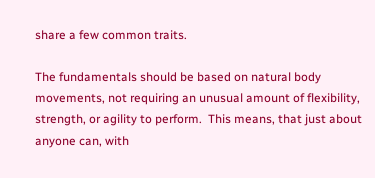share a few common traits.

The fundamentals should be based on natural body movements, not requiring an unusual amount of flexibility, strength, or agility to perform.  This means, that just about anyone can, with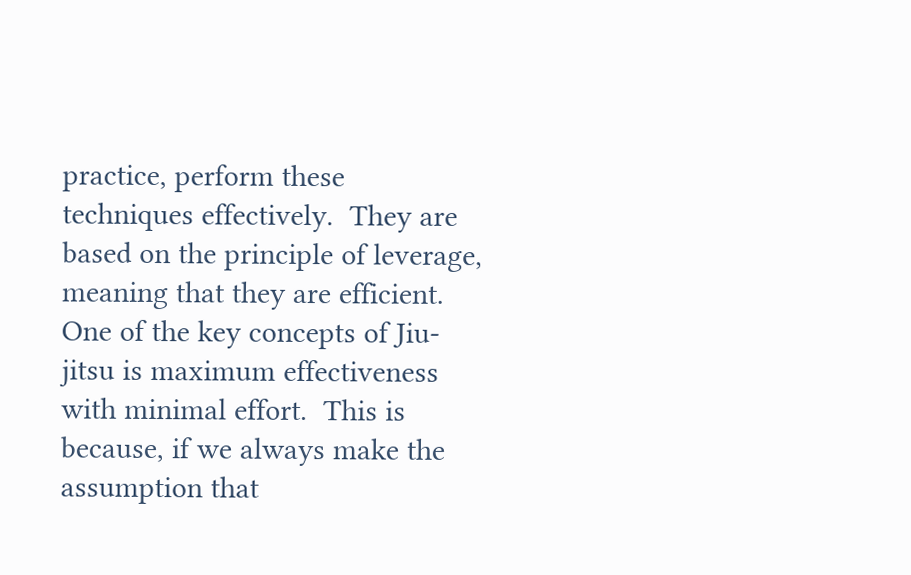practice, perform these techniques effectively.  They are based on the principle of leverage, meaning that they are efficient.  One of the key concepts of Jiu-jitsu is maximum effectiveness with minimal effort.  This is because, if we always make the assumption that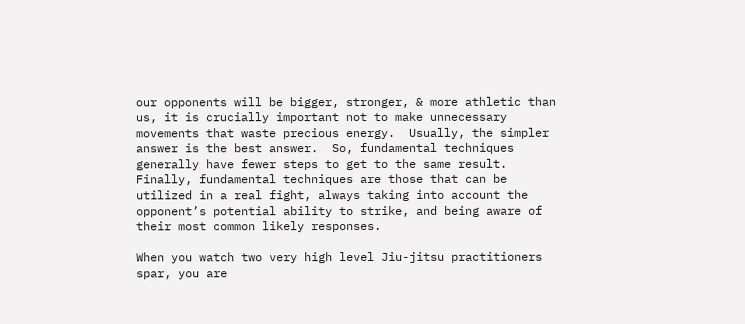our opponents will be bigger, stronger, & more athletic than us, it is crucially important not to make unnecessary movements that waste precious energy.  Usually, the simpler answer is the best answer.  So, fundamental techniques generally have fewer steps to get to the same result.  Finally, fundamental techniques are those that can be utilized in a real fight, always taking into account the opponent’s potential ability to strike, and being aware of their most common likely responses.

When you watch two very high level Jiu-jitsu practitioners spar, you are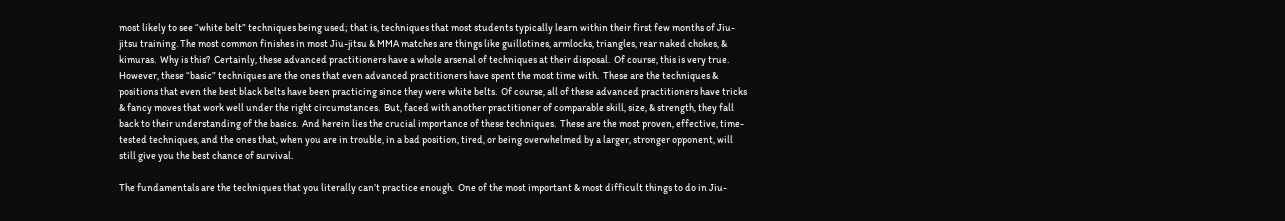most likely to see “white belt” techniques being used; that is, techniques that most students typically learn within their first few months of Jiu-jitsu training. The most common finishes in most Jiu-jitsu & MMA matches are things like guillotines, armlocks, triangles, rear naked chokes, & kimuras.  Why is this?  Certainly, these advanced practitioners have a whole arsenal of techniques at their disposal.  Of course, this is very true.  However, these “basic” techniques are the ones that even advanced practitioners have spent the most time with.  These are the techniques & positions that even the best black belts have been practicing since they were white belts.  Of course, all of these advanced practitioners have tricks & fancy moves that work well under the right circumstances.  But, faced with another practitioner of comparable skill, size, & strength, they fall back to their understanding of the basics.  And herein lies the crucial importance of these techniques.  These are the most proven, effective, time-tested techniques, and the ones that, when you are in trouble, in a bad position, tired, or being overwhelmed by a larger, stronger opponent, will still give you the best chance of survival.

The fundamentals are the techniques that you literally can’t practice enough.  One of the most important & most difficult things to do in Jiu-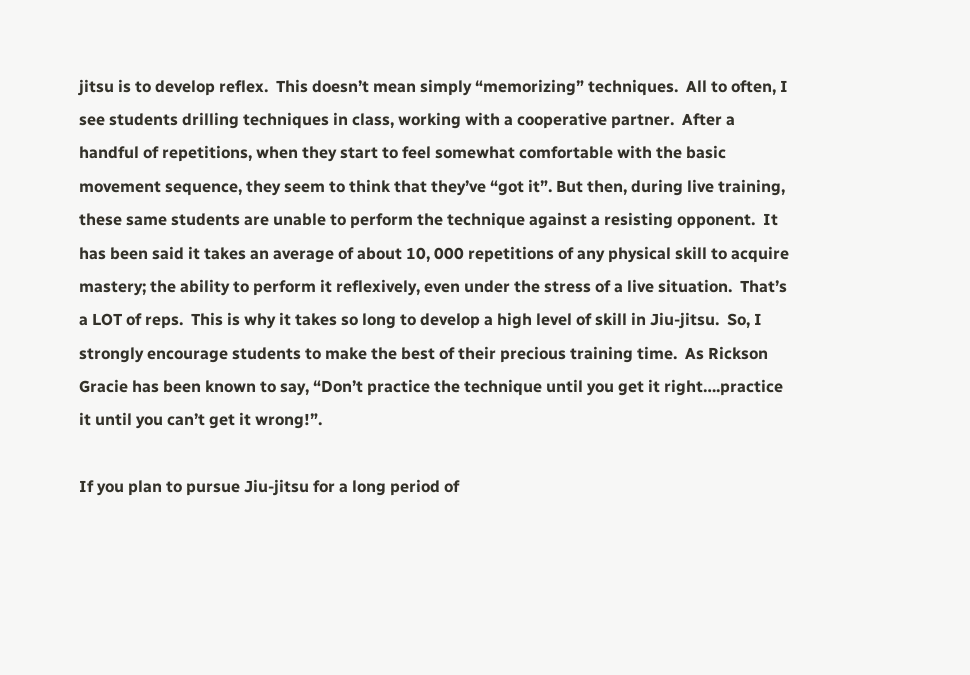jitsu is to develop reflex.  This doesn’t mean simply “memorizing” techniques.  All to often, I see students drilling techniques in class, working with a cooperative partner.  After a handful of repetitions, when they start to feel somewhat comfortable with the basic movement sequence, they seem to think that they’ve “got it”. But then, during live training, these same students are unable to perform the technique against a resisting opponent.  It has been said it takes an average of about 10, 000 repetitions of any physical skill to acquire mastery; the ability to perform it reflexively, even under the stress of a live situation.  That’s a LOT of reps.  This is why it takes so long to develop a high level of skill in Jiu-jitsu.  So, I strongly encourage students to make the best of their precious training time.  As Rickson Gracie has been known to say, “Don’t practice the technique until you get it right….practice it until you can’t get it wrong!”.

If you plan to pursue Jiu-jitsu for a long period of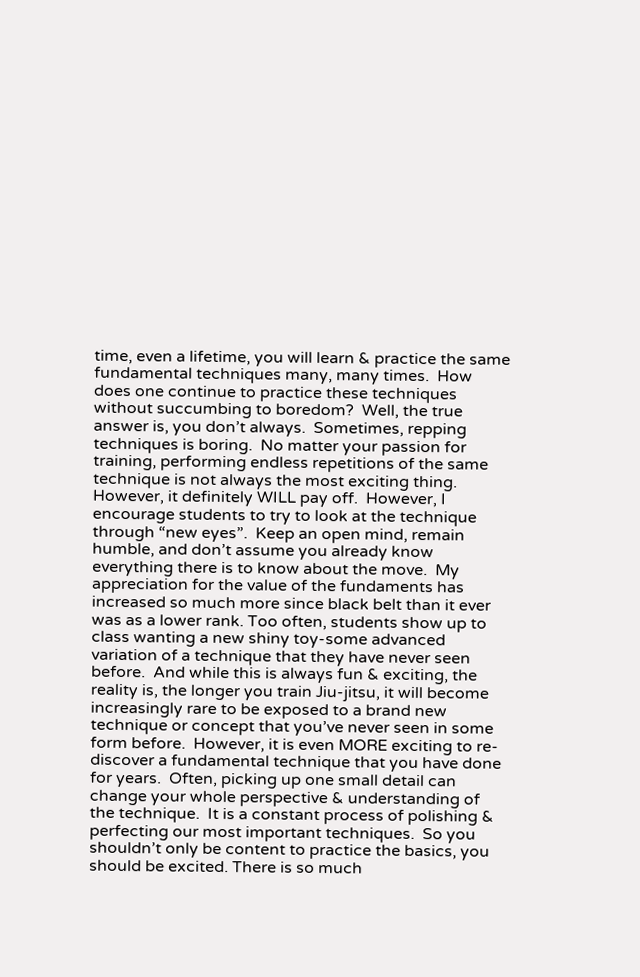time, even a lifetime, you will learn & practice the same fundamental techniques many, many times.  How does one continue to practice these techniques without succumbing to boredom?  Well, the true answer is, you don’t always.  Sometimes, repping techniques is boring.  No matter your passion for training, performing endless repetitions of the same technique is not always the most exciting thing. However, it definitely WILL pay off.  However, I encourage students to try to look at the technique through “new eyes”.  Keep an open mind, remain humble, and don’t assume you already know everything there is to know about the move.  My appreciation for the value of the fundaments has increased so much more since black belt than it ever was as a lower rank. Too often, students show up to class wanting a new shiny toy-some advanced variation of a technique that they have never seen before.  And while this is always fun & exciting, the reality is, the longer you train Jiu-jitsu, it will become increasingly rare to be exposed to a brand new technique or concept that you’ve never seen in some form before.  However, it is even MORE exciting to re-discover a fundamental technique that you have done for years.  Often, picking up one small detail can change your whole perspective & understanding of the technique.  It is a constant process of polishing & perfecting our most important techniques.  So you shouldn’t only be content to practice the basics, you should be excited. There is so much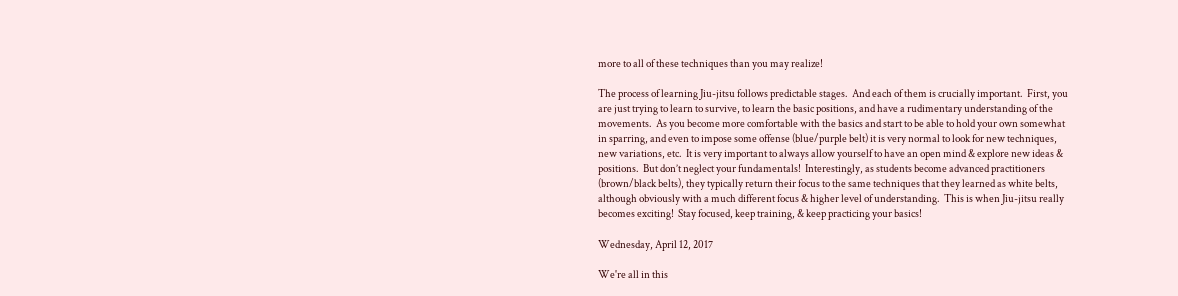more to all of these techniques than you may realize!

The process of learning Jiu-jitsu follows predictable stages.  And each of them is crucially important.  First, you are just trying to learn to survive, to learn the basic positions, and have a rudimentary understanding of the movements.  As you become more comfortable with the basics and start to be able to hold your own somewhat in sparring, and even to impose some offense (blue/purple belt) it is very normal to look for new techniques, new variations, etc.  It is very important to always allow yourself to have an open mind & explore new ideas & positions.  But don’t neglect your fundamentals!  Interestingly, as students become advanced practitioners (brown/black belts), they typically return their focus to the same techniques that they learned as white belts, although obviously with a much different focus & higher level of understanding.  This is when Jiu-jitsu really becomes exciting!  Stay focused, keep training, & keep practicing your basics!

Wednesday, April 12, 2017

We're all in this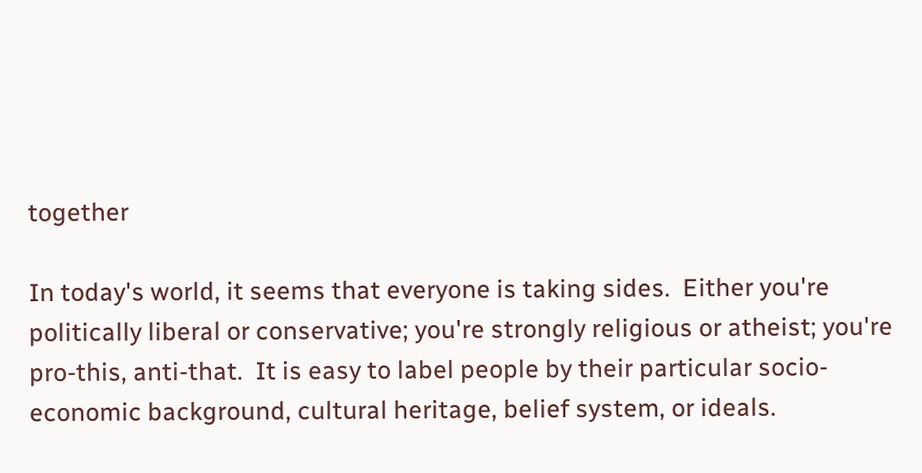together

In today's world, it seems that everyone is taking sides.  Either you're politically liberal or conservative; you're strongly religious or atheist; you're pro-this, anti-that.  It is easy to label people by their particular socio-economic background, cultural heritage, belief system, or ideals.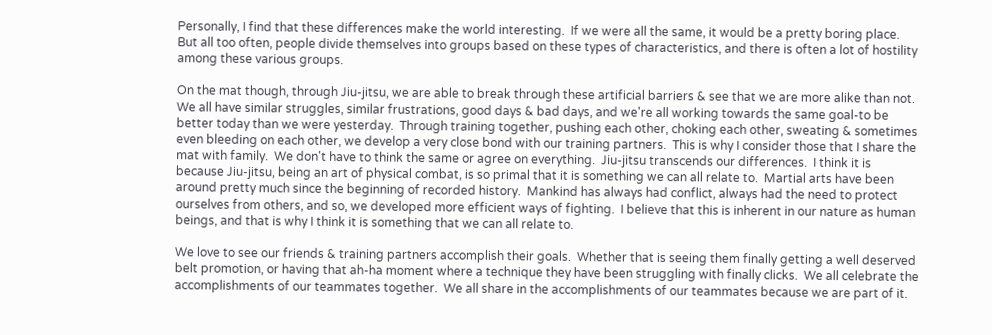Personally, I find that these differences make the world interesting.  If we were all the same, it would be a pretty boring place.  But all too often, people divide themselves into groups based on these types of characteristics, and there is often a lot of hostility among these various groups.

On the mat though, through Jiu-jitsu, we are able to break through these artificial barriers & see that we are more alike than not.  We all have similar struggles, similar frustrations, good days & bad days, and we're all working towards the same goal-to be better today than we were yesterday.  Through training together, pushing each other, choking each other, sweating & sometimes even bleeding on each other, we develop a very close bond with our training partners.  This is why I consider those that I share the mat with family.  We don't have to think the same or agree on everything.  Jiu-jitsu transcends our differences.  I think it is because Jiu-jitsu, being an art of physical combat, is so primal that it is something we can all relate to.  Martial arts have been around pretty much since the beginning of recorded history.  Mankind has always had conflict, always had the need to protect ourselves from others, and so, we developed more efficient ways of fighting.  I believe that this is inherent in our nature as human beings, and that is why I think it is something that we can all relate to.

We love to see our friends & training partners accomplish their goals.  Whether that is seeing them finally getting a well deserved belt promotion, or having that ah-ha moment where a technique they have been struggling with finally clicks.  We all celebrate the accomplishments of our teammates together.  We all share in the accomplishments of our teammates because we are part of it.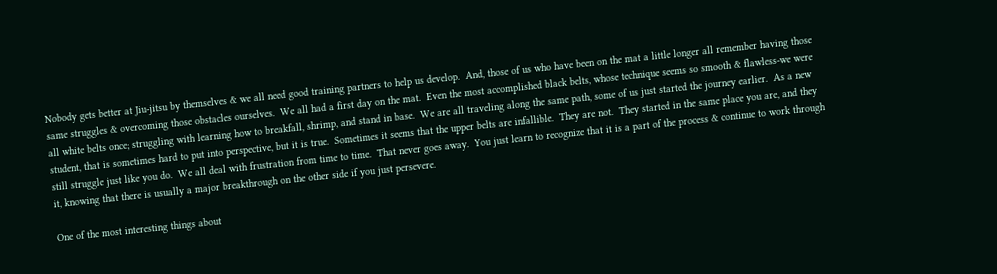Nobody gets better at Jiu-jitsu by themselves & we all need good training partners to help us develop.  And, those of us who have been on the mat a little longer all remember having those same struggles & overcoming those obstacles ourselves.  We all had a first day on the mat.  Even the most accomplished black belts, whose technique seems so smooth & flawless-we were all white belts once; struggling with learning how to breakfall, shrimp, and stand in base.  We are all traveling along the same path, some of us just started the journey earlier.  As a new student, that is sometimes hard to put into perspective, but it is true.  Sometimes it seems that the upper belts are infallible.  They are not.  They started in the same place you are, and they still struggle just like you do.  We all deal with frustration from time to time.  That never goes away.  You just learn to recognize that it is a part of the process & continue to work through it, knowing that there is usually a major breakthrough on the other side if you just persevere.

One of the most interesting things about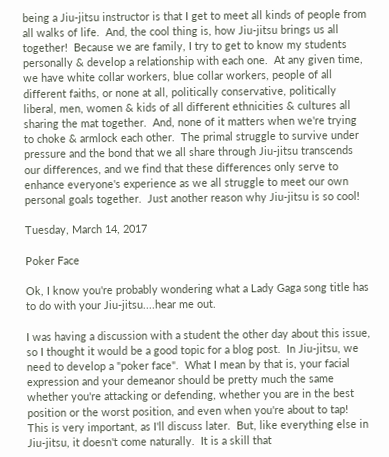being a Jiu-jitsu instructor is that I get to meet all kinds of people from all walks of life.  And, the cool thing is, how Jiu-jitsu brings us all together!  Because we are family, I try to get to know my students personally & develop a relationship with each one.  At any given time, we have white collar workers, blue collar workers, people of all different faiths, or none at all, politically conservative, politically liberal, men, women & kids of all different ethnicities & cultures all sharing the mat together.  And, none of it matters when we're trying to choke & armlock each other.  The primal struggle to survive under pressure and the bond that we all share through Jiu-jitsu transcends our differences, and we find that these differences only serve to enhance everyone's experience as we all struggle to meet our own personal goals together.  Just another reason why Jiu-jitsu is so cool!

Tuesday, March 14, 2017

Poker Face

Ok, I know you're probably wondering what a Lady Gaga song title has to do with your Jiu-jitsu....hear me out.

I was having a discussion with a student the other day about this issue, so I thought it would be a good topic for a blog post.  In Jiu-jitsu, we need to develop a "poker face".  What I mean by that is, your facial expression and your demeanor should be pretty much the same whether you're attacking or defending, whether you are in the best position or the worst position, and even when you're about to tap! This is very important, as I'll discuss later.  But, like everything else in Jiu-jitsu, it doesn't come naturally.  It is a skill that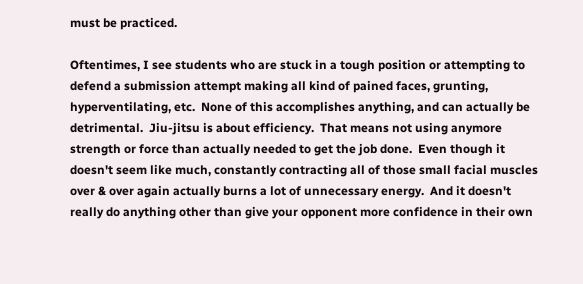must be practiced.

Oftentimes, I see students who are stuck in a tough position or attempting to defend a submission attempt making all kind of pained faces, grunting, hyperventilating, etc.  None of this accomplishes anything, and can actually be detrimental.  Jiu-jitsu is about efficiency.  That means not using anymore strength or force than actually needed to get the job done.  Even though it doesn't seem like much, constantly contracting all of those small facial muscles over & over again actually burns a lot of unnecessary energy.  And it doesn't really do anything other than give your opponent more confidence in their own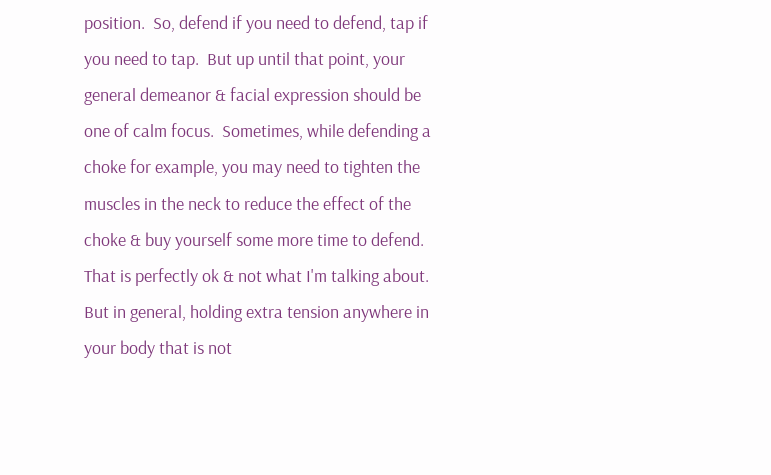position.  So, defend if you need to defend, tap if you need to tap.  But up until that point, your general demeanor & facial expression should be one of calm focus.  Sometimes, while defending a choke for example, you may need to tighten the muscles in the neck to reduce the effect of the choke & buy yourself some more time to defend.  That is perfectly ok & not what I'm talking about.  But in general, holding extra tension anywhere in your body that is not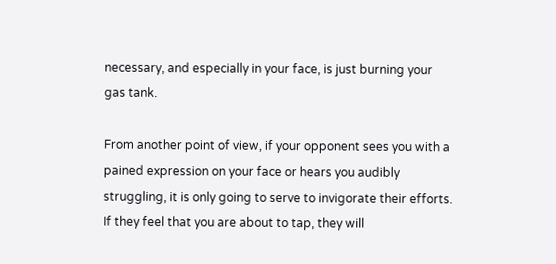necessary, and especially in your face, is just burning your gas tank.

From another point of view, if your opponent sees you with a pained expression on your face or hears you audibly struggling, it is only going to serve to invigorate their efforts.  If they feel that you are about to tap, they will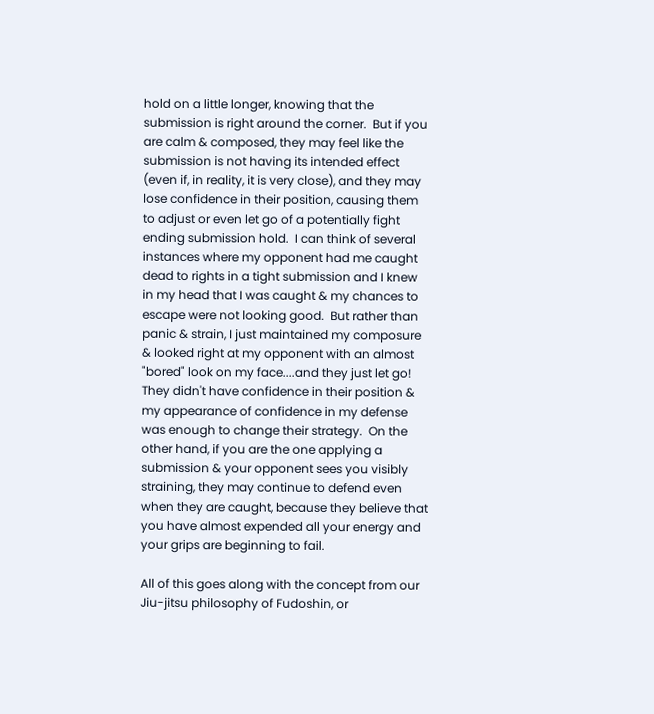hold on a little longer, knowing that the submission is right around the corner.  But if you are calm & composed, they may feel like the submission is not having its intended effect (even if, in reality, it is very close), and they may lose confidence in their position, causing them to adjust or even let go of a potentially fight ending submission hold.  I can think of several instances where my opponent had me caught dead to rights in a tight submission and I knew in my head that I was caught & my chances to escape were not looking good.  But rather than panic & strain, I just maintained my composure & looked right at my opponent with an almost "bored" look on my face....and they just let go!  They didn't have confidence in their position & my appearance of confidence in my defense was enough to change their strategy.  On the other hand, if you are the one applying a submission & your opponent sees you visibly straining, they may continue to defend even when they are caught, because they believe that you have almost expended all your energy and your grips are beginning to fail.

All of this goes along with the concept from our Jiu-jitsu philosophy of Fudoshin, or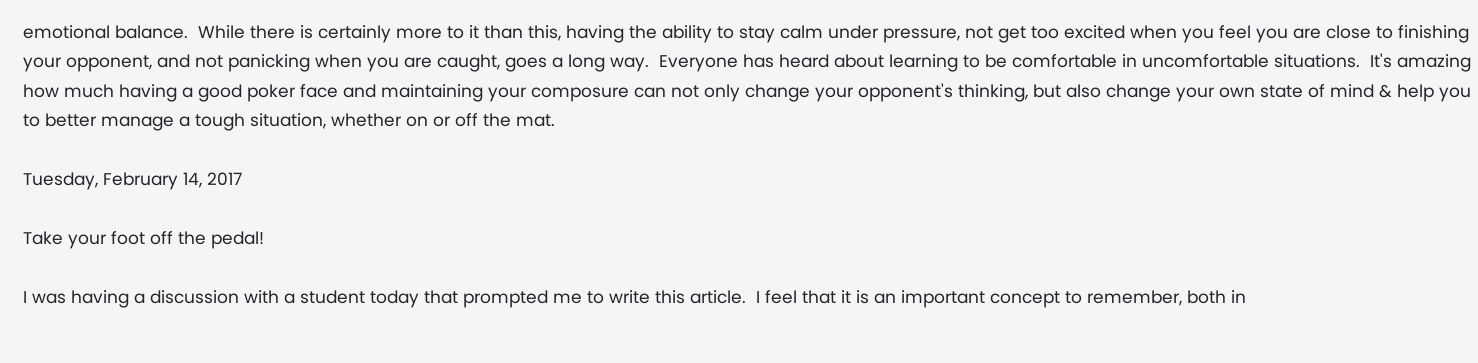emotional balance.  While there is certainly more to it than this, having the ability to stay calm under pressure, not get too excited when you feel you are close to finishing your opponent, and not panicking when you are caught, goes a long way.  Everyone has heard about learning to be comfortable in uncomfortable situations.  It's amazing how much having a good poker face and maintaining your composure can not only change your opponent's thinking, but also change your own state of mind & help you to better manage a tough situation, whether on or off the mat.

Tuesday, February 14, 2017

Take your foot off the pedal!

I was having a discussion with a student today that prompted me to write this article.  I feel that it is an important concept to remember, both in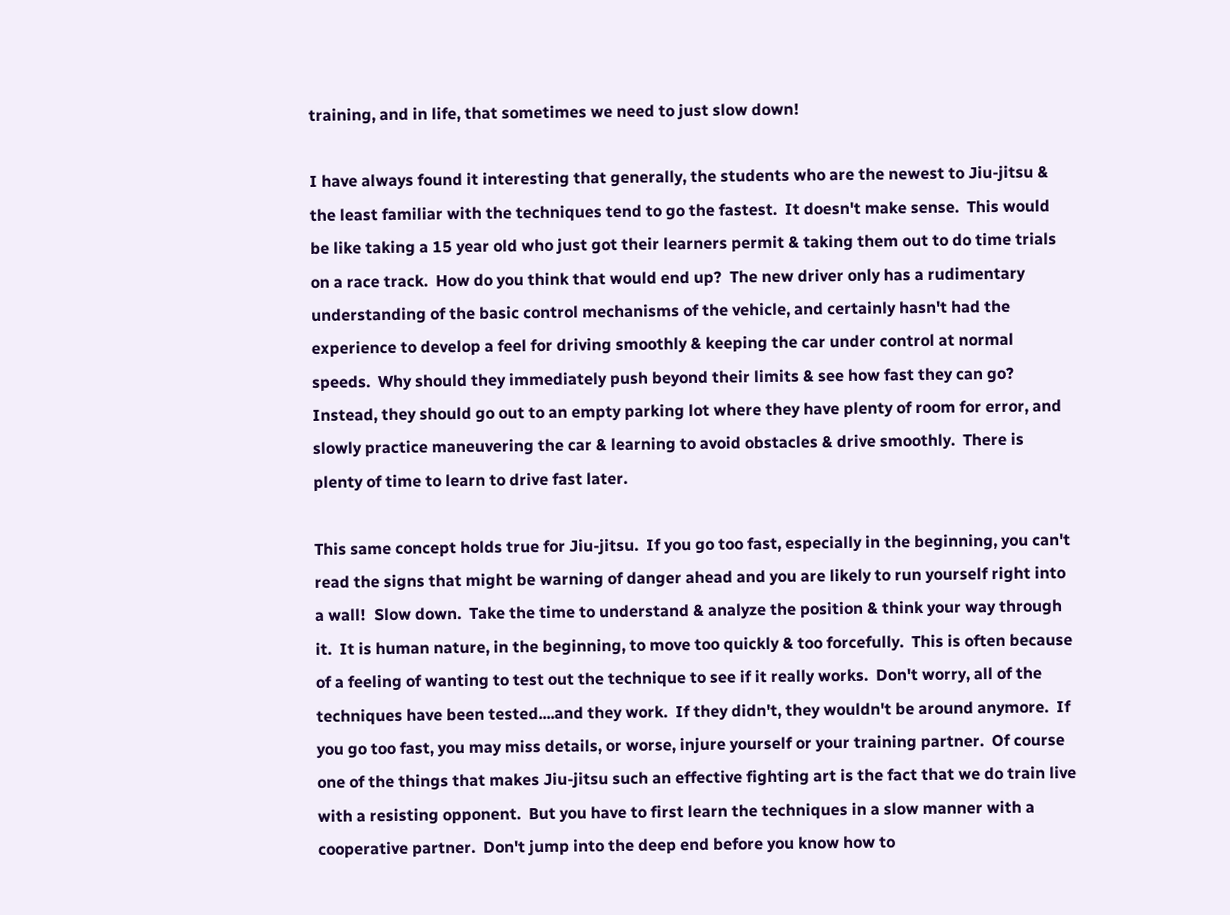training, and in life, that sometimes we need to just slow down!

I have always found it interesting that generally, the students who are the newest to Jiu-jitsu & the least familiar with the techniques tend to go the fastest.  It doesn't make sense.  This would be like taking a 15 year old who just got their learners permit & taking them out to do time trials on a race track.  How do you think that would end up?  The new driver only has a rudimentary understanding of the basic control mechanisms of the vehicle, and certainly hasn't had the experience to develop a feel for driving smoothly & keeping the car under control at normal speeds.  Why should they immediately push beyond their limits & see how fast they can go?  Instead, they should go out to an empty parking lot where they have plenty of room for error, and slowly practice maneuvering the car & learning to avoid obstacles & drive smoothly.  There is plenty of time to learn to drive fast later.

This same concept holds true for Jiu-jitsu.  If you go too fast, especially in the beginning, you can't read the signs that might be warning of danger ahead and you are likely to run yourself right into a wall!  Slow down.  Take the time to understand & analyze the position & think your way through it.  It is human nature, in the beginning, to move too quickly & too forcefully.  This is often because of a feeling of wanting to test out the technique to see if it really works.  Don't worry, all of the techniques have been tested....and they work.  If they didn't, they wouldn't be around anymore.  If you go too fast, you may miss details, or worse, injure yourself or your training partner.  Of course one of the things that makes Jiu-jitsu such an effective fighting art is the fact that we do train live with a resisting opponent.  But you have to first learn the techniques in a slow manner with a cooperative partner.  Don't jump into the deep end before you know how to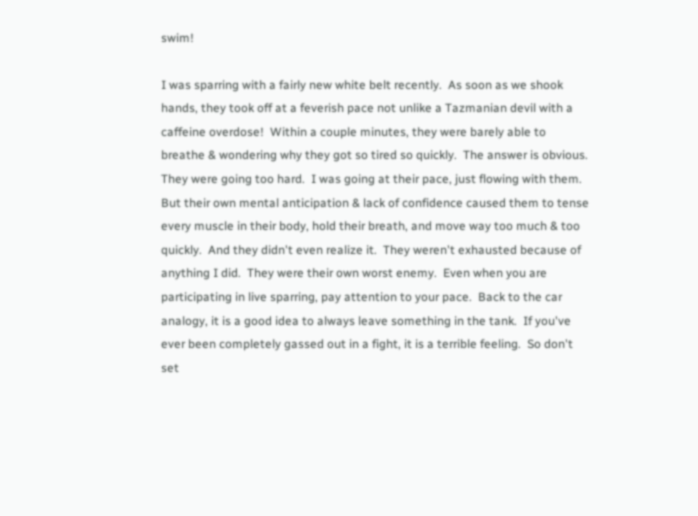swim!

I was sparring with a fairly new white belt recently.  As soon as we shook hands, they took off at a feverish pace not unlike a Tazmanian devil with a caffeine overdose!  Within a couple minutes, they were barely able to breathe & wondering why they got so tired so quickly.  The answer is obvious.  They were going too hard.  I was going at their pace, just flowing with them.  But their own mental anticipation & lack of confidence caused them to tense every muscle in their body, hold their breath, and move way too much & too quickly.  And they didn't even realize it.  They weren't exhausted because of anything I did.  They were their own worst enemy.  Even when you are participating in live sparring, pay attention to your pace.  Back to the car analogy, it is a good idea to always leave something in the tank.  If you've ever been completely gassed out in a fight, it is a terrible feeling.  So don't set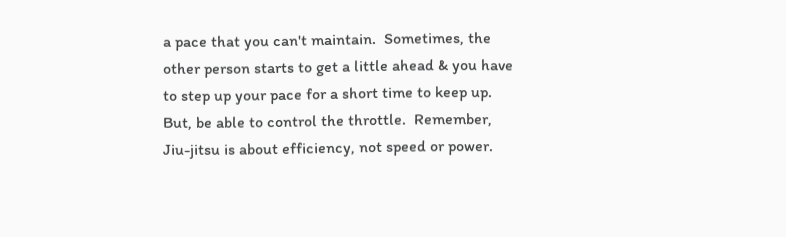a pace that you can't maintain.  Sometimes, the other person starts to get a little ahead & you have to step up your pace for a short time to keep up.  But, be able to control the throttle.  Remember, Jiu-jitsu is about efficiency, not speed or power.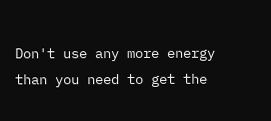Don't use any more energy than you need to get the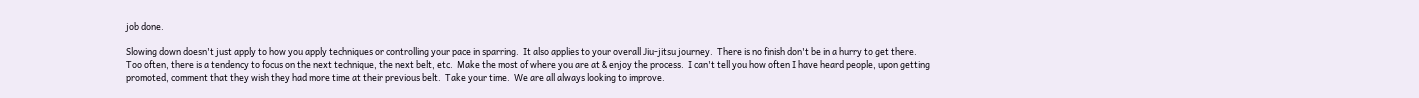job done.

Slowing down doesn't just apply to how you apply techniques or controlling your pace in sparring.  It also applies to your overall Jiu-jitsu journey.  There is no finish don't be in a hurry to get there.  Too often, there is a tendency to focus on the next technique, the next belt, etc.  Make the most of where you are at & enjoy the process.  I can't tell you how often I have heard people, upon getting promoted, comment that they wish they had more time at their previous belt.  Take your time.  We are all always looking to improve.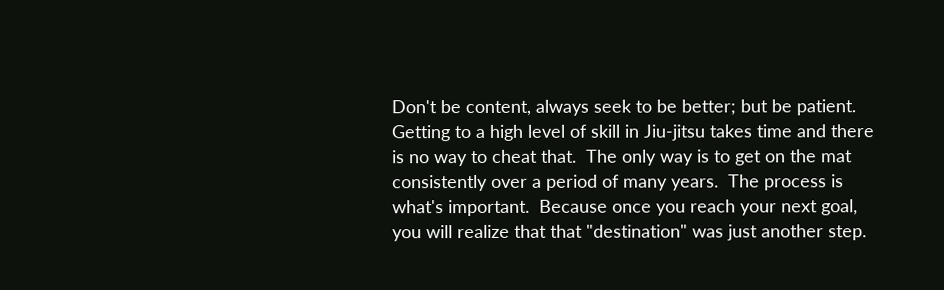Don't be content, always seek to be better; but be patient.  Getting to a high level of skill in Jiu-jitsu takes time and there is no way to cheat that.  The only way is to get on the mat consistently over a period of many years.  The process is what's important.  Because once you reach your next goal, you will realize that that "destination" was just another step.